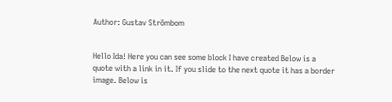Author: Gustav Strömbom


Hello Ida! Here you can see some block I have created Below is a quote with a link in it. If you slide to the next quote it has a border image. Below is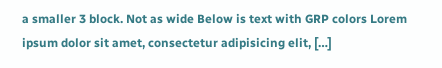a smaller 3 block. Not as wide Below is text with GRP colors Lorem ipsum dolor sit amet, consectetur adipisicing elit, […]